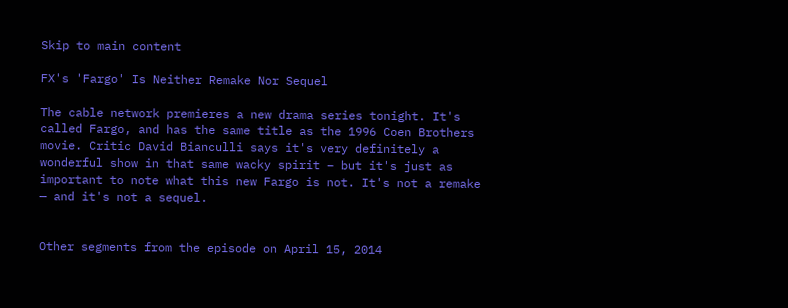Skip to main content

FX's 'Fargo' Is Neither Remake Nor Sequel

The cable network premieres a new drama series tonight. It's called Fargo, and has the same title as the 1996 Coen Brothers movie. Critic David Bianculli says it's very definitely a wonderful show in that same wacky spirit – but it's just as important to note what this new Fargo is not. It's not a remake — and it's not a sequel.


Other segments from the episode on April 15, 2014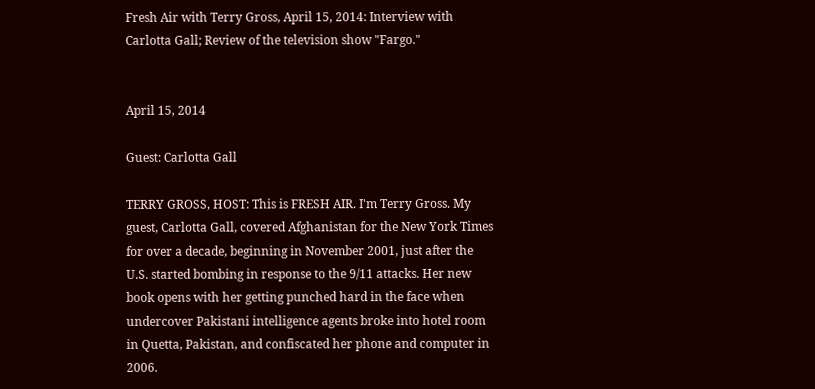Fresh Air with Terry Gross, April 15, 2014: Interview with Carlotta Gall; Review of the television show "Fargo."


April 15, 2014

Guest: Carlotta Gall

TERRY GROSS, HOST: This is FRESH AIR. I'm Terry Gross. My guest, Carlotta Gall, covered Afghanistan for the New York Times for over a decade, beginning in November 2001, just after the U.S. started bombing in response to the 9/11 attacks. Her new book opens with her getting punched hard in the face when undercover Pakistani intelligence agents broke into hotel room in Quetta, Pakistan, and confiscated her phone and computer in 2006.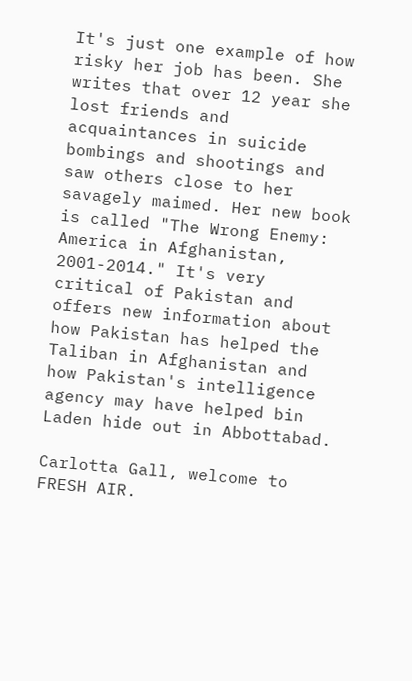It's just one example of how risky her job has been. She writes that over 12 year she lost friends and acquaintances in suicide bombings and shootings and saw others close to her savagely maimed. Her new book is called "The Wrong Enemy: America in Afghanistan, 2001-2014." It's very critical of Pakistan and offers new information about how Pakistan has helped the Taliban in Afghanistan and how Pakistan's intelligence agency may have helped bin Laden hide out in Abbottabad.

Carlotta Gall, welcome to FRESH AIR.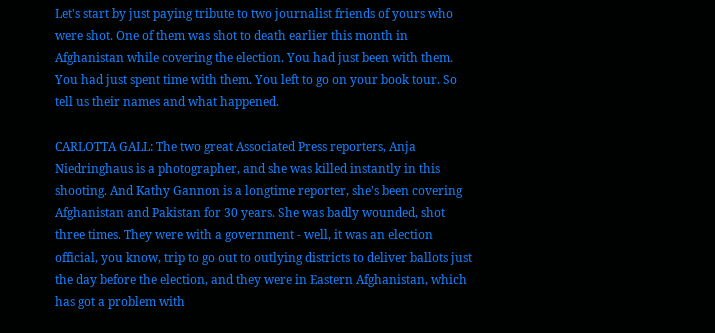Let's start by just paying tribute to two journalist friends of yours who were shot. One of them was shot to death earlier this month in Afghanistan while covering the election. You had just been with them. You had just spent time with them. You left to go on your book tour. So tell us their names and what happened.

CARLOTTA GALL: The two great Associated Press reporters, Anja Niedringhaus is a photographer, and she was killed instantly in this shooting. And Kathy Gannon is a longtime reporter, she's been covering Afghanistan and Pakistan for 30 years. She was badly wounded, shot three times. They were with a government - well, it was an election official, you know, trip to go out to outlying districts to deliver ballots just the day before the election, and they were in Eastern Afghanistan, which has got a problem with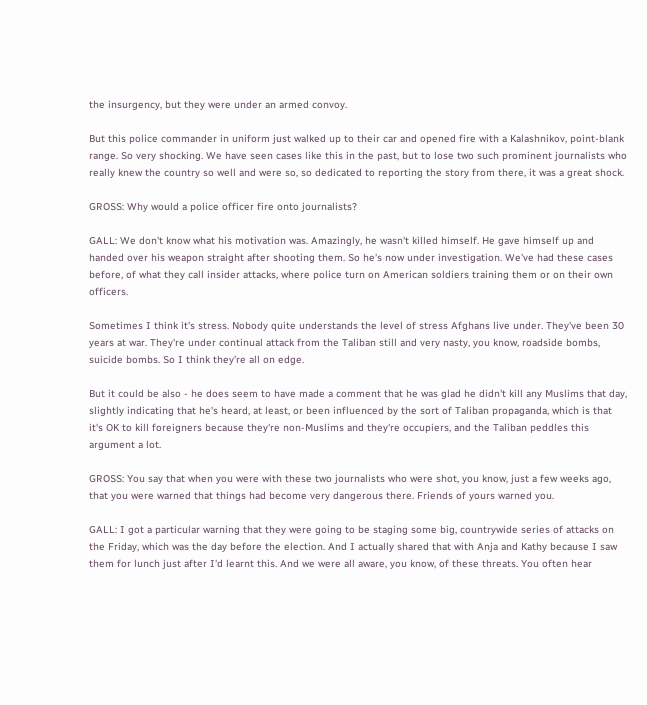the insurgency, but they were under an armed convoy.

But this police commander in uniform just walked up to their car and opened fire with a Kalashnikov, point-blank range. So very shocking. We have seen cases like this in the past, but to lose two such prominent journalists who really knew the country so well and were so, so dedicated to reporting the story from there, it was a great shock.

GROSS: Why would a police officer fire onto journalists?

GALL: We don't know what his motivation was. Amazingly, he wasn't killed himself. He gave himself up and handed over his weapon straight after shooting them. So he's now under investigation. We've had these cases before, of what they call insider attacks, where police turn on American soldiers training them or on their own officers.

Sometimes I think it's stress. Nobody quite understands the level of stress Afghans live under. They've been 30 years at war. They're under continual attack from the Taliban still and very nasty, you know, roadside bombs, suicide bombs. So I think they're all on edge.

But it could be also - he does seem to have made a comment that he was glad he didn't kill any Muslims that day, slightly indicating that he's heard, at least, or been influenced by the sort of Taliban propaganda, which is that it's OK to kill foreigners because they're non-Muslims and they're occupiers, and the Taliban peddles this argument a lot.

GROSS: You say that when you were with these two journalists who were shot, you know, just a few weeks ago, that you were warned that things had become very dangerous there. Friends of yours warned you.

GALL: I got a particular warning that they were going to be staging some big, countrywide series of attacks on the Friday, which was the day before the election. And I actually shared that with Anja and Kathy because I saw them for lunch just after I'd learnt this. And we were all aware, you know, of these threats. You often hear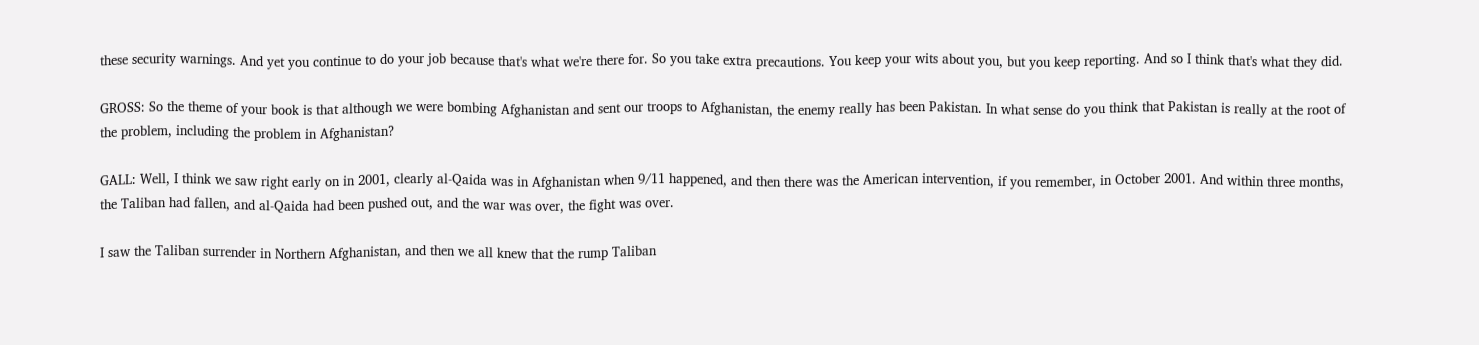these security warnings. And yet you continue to do your job because that's what we're there for. So you take extra precautions. You keep your wits about you, but you keep reporting. And so I think that's what they did.

GROSS: So the theme of your book is that although we were bombing Afghanistan and sent our troops to Afghanistan, the enemy really has been Pakistan. In what sense do you think that Pakistan is really at the root of the problem, including the problem in Afghanistan?

GALL: Well, I think we saw right early on in 2001, clearly al-Qaida was in Afghanistan when 9/11 happened, and then there was the American intervention, if you remember, in October 2001. And within three months, the Taliban had fallen, and al-Qaida had been pushed out, and the war was over, the fight was over.

I saw the Taliban surrender in Northern Afghanistan, and then we all knew that the rump Taliban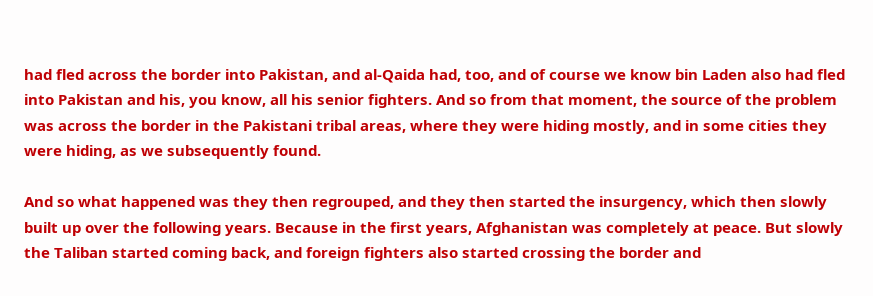had fled across the border into Pakistan, and al-Qaida had, too, and of course we know bin Laden also had fled into Pakistan and his, you know, all his senior fighters. And so from that moment, the source of the problem was across the border in the Pakistani tribal areas, where they were hiding mostly, and in some cities they were hiding, as we subsequently found.

And so what happened was they then regrouped, and they then started the insurgency, which then slowly built up over the following years. Because in the first years, Afghanistan was completely at peace. But slowly the Taliban started coming back, and foreign fighters also started crossing the border and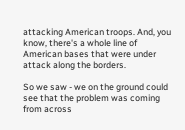attacking American troops. And, you know, there's a whole line of American bases that were under attack along the borders.

So we saw - we on the ground could see that the problem was coming from across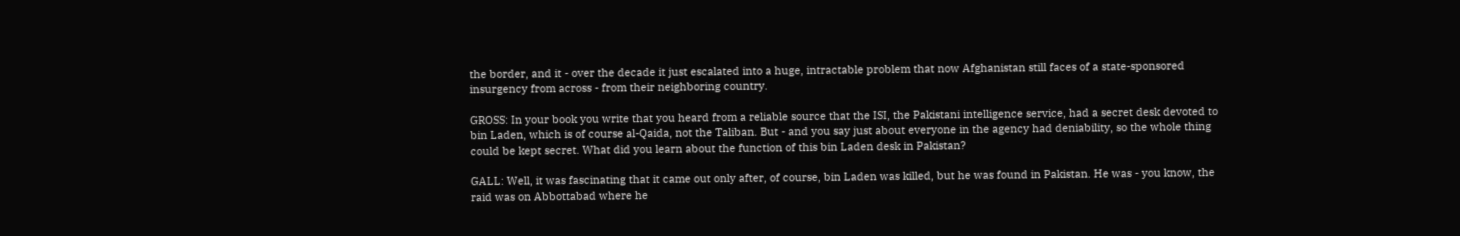the border, and it - over the decade it just escalated into a huge, intractable problem that now Afghanistan still faces of a state-sponsored insurgency from across - from their neighboring country.

GROSS: In your book you write that you heard from a reliable source that the ISI, the Pakistani intelligence service, had a secret desk devoted to bin Laden, which is of course al-Qaida, not the Taliban. But - and you say just about everyone in the agency had deniability, so the whole thing could be kept secret. What did you learn about the function of this bin Laden desk in Pakistan?

GALL: Well, it was fascinating that it came out only after, of course, bin Laden was killed, but he was found in Pakistan. He was - you know, the raid was on Abbottabad where he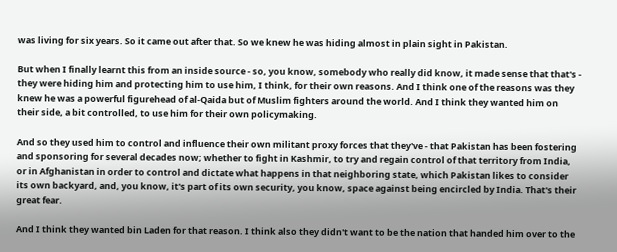was living for six years. So it came out after that. So we knew he was hiding almost in plain sight in Pakistan.

But when I finally learnt this from an inside source - so, you know, somebody who really did know, it made sense that that's - they were hiding him and protecting him to use him, I think, for their own reasons. And I think one of the reasons was they knew he was a powerful figurehead of al-Qaida but of Muslim fighters around the world. And I think they wanted him on their side, a bit controlled, to use him for their own policymaking.

And so they used him to control and influence their own militant proxy forces that they've - that Pakistan has been fostering and sponsoring for several decades now; whether to fight in Kashmir, to try and regain control of that territory from India, or in Afghanistan in order to control and dictate what happens in that neighboring state, which Pakistan likes to consider its own backyard, and, you know, it's part of its own security, you know, space against being encircled by India. That's their great fear.

And I think they wanted bin Laden for that reason. I think also they didn't want to be the nation that handed him over to the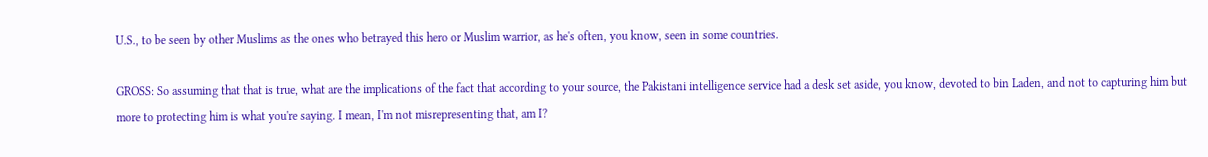U.S., to be seen by other Muslims as the ones who betrayed this hero or Muslim warrior, as he's often, you know, seen in some countries.

GROSS: So assuming that that is true, what are the implications of the fact that according to your source, the Pakistani intelligence service had a desk set aside, you know, devoted to bin Laden, and not to capturing him but more to protecting him is what you're saying. I mean, I'm not misrepresenting that, am I?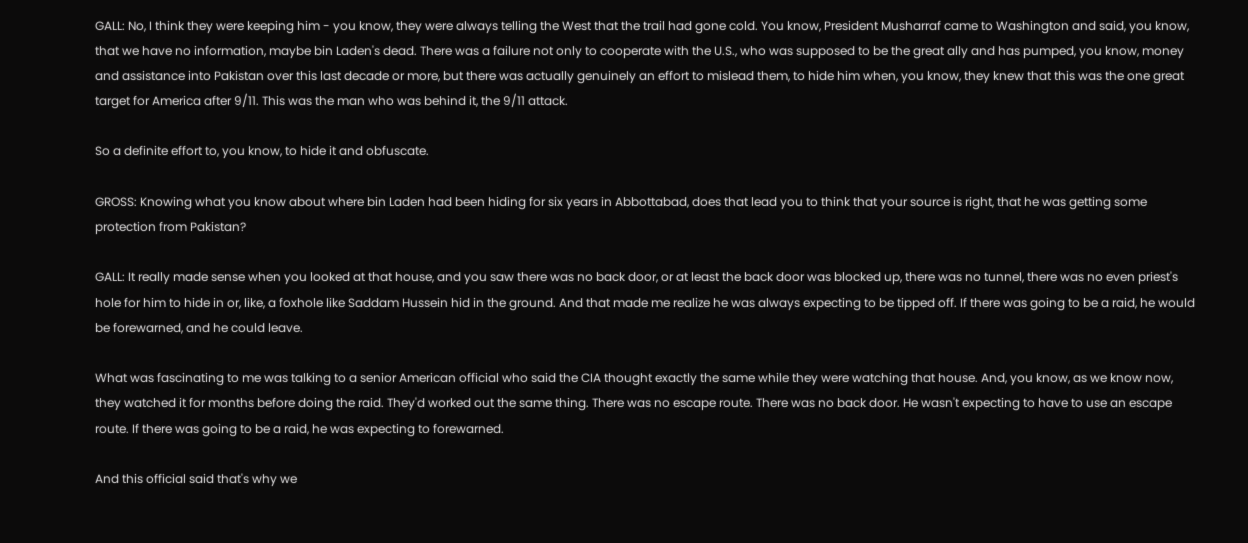GALL: No, I think they were keeping him - you know, they were always telling the West that the trail had gone cold. You know, President Musharraf came to Washington and said, you know, that we have no information, maybe bin Laden's dead. There was a failure not only to cooperate with the U.S., who was supposed to be the great ally and has pumped, you know, money and assistance into Pakistan over this last decade or more, but there was actually genuinely an effort to mislead them, to hide him when, you know, they knew that this was the one great target for America after 9/11. This was the man who was behind it, the 9/11 attack.

So a definite effort to, you know, to hide it and obfuscate.

GROSS: Knowing what you know about where bin Laden had been hiding for six years in Abbottabad, does that lead you to think that your source is right, that he was getting some protection from Pakistan?

GALL: It really made sense when you looked at that house, and you saw there was no back door, or at least the back door was blocked up, there was no tunnel, there was no even priest's hole for him to hide in or, like, a foxhole like Saddam Hussein hid in the ground. And that made me realize he was always expecting to be tipped off. If there was going to be a raid, he would be forewarned, and he could leave.

What was fascinating to me was talking to a senior American official who said the CIA thought exactly the same while they were watching that house. And, you know, as we know now, they watched it for months before doing the raid. They'd worked out the same thing. There was no escape route. There was no back door. He wasn't expecting to have to use an escape route. If there was going to be a raid, he was expecting to forewarned.

And this official said that's why we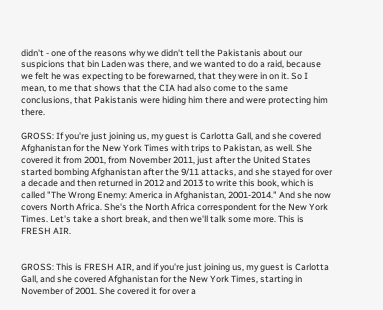didn't - one of the reasons why we didn't tell the Pakistanis about our suspicions that bin Laden was there, and we wanted to do a raid, because we felt he was expecting to be forewarned, that they were in on it. So I mean, to me that shows that the CIA had also come to the same conclusions, that Pakistanis were hiding him there and were protecting him there.

GROSS: If you're just joining us, my guest is Carlotta Gall, and she covered Afghanistan for the New York Times with trips to Pakistan, as well. She covered it from 2001, from November 2011, just after the United States started bombing Afghanistan after the 9/11 attacks, and she stayed for over a decade and then returned in 2012 and 2013 to write this book, which is called "The Wrong Enemy: America in Afghanistan, 2001-2014." And she now covers North Africa. She's the North Africa correspondent for the New York Times. Let's take a short break, and then we'll talk some more. This is FRESH AIR.


GROSS: This is FRESH AIR, and if you're just joining us, my guest is Carlotta Gall, and she covered Afghanistan for the New York Times, starting in November of 2001. She covered it for over a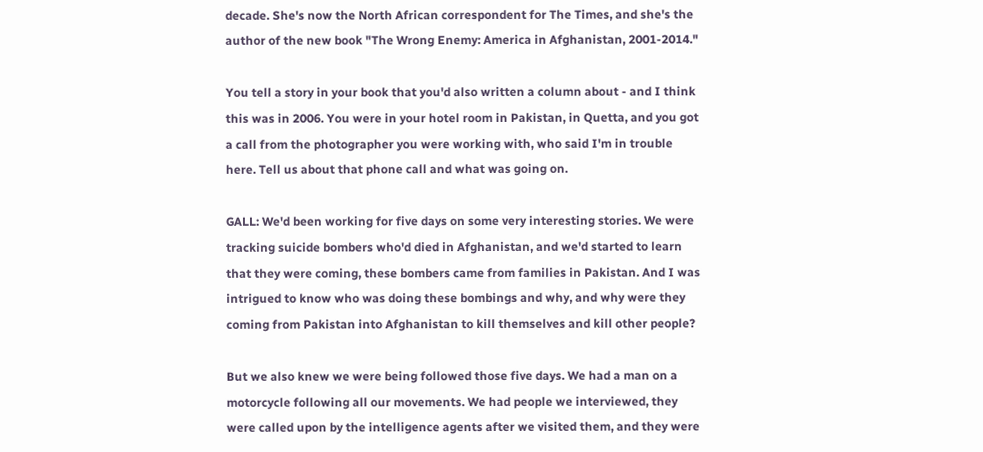decade. She's now the North African correspondent for The Times, and she's the author of the new book "The Wrong Enemy: America in Afghanistan, 2001-2014."

You tell a story in your book that you'd also written a column about - and I think this was in 2006. You were in your hotel room in Pakistan, in Quetta, and you got a call from the photographer you were working with, who said I'm in trouble here. Tell us about that phone call and what was going on.

GALL: We'd been working for five days on some very interesting stories. We were tracking suicide bombers who'd died in Afghanistan, and we'd started to learn that they were coming, these bombers came from families in Pakistan. And I was intrigued to know who was doing these bombings and why, and why were they coming from Pakistan into Afghanistan to kill themselves and kill other people?

But we also knew we were being followed those five days. We had a man on a motorcycle following all our movements. We had people we interviewed, they were called upon by the intelligence agents after we visited them, and they were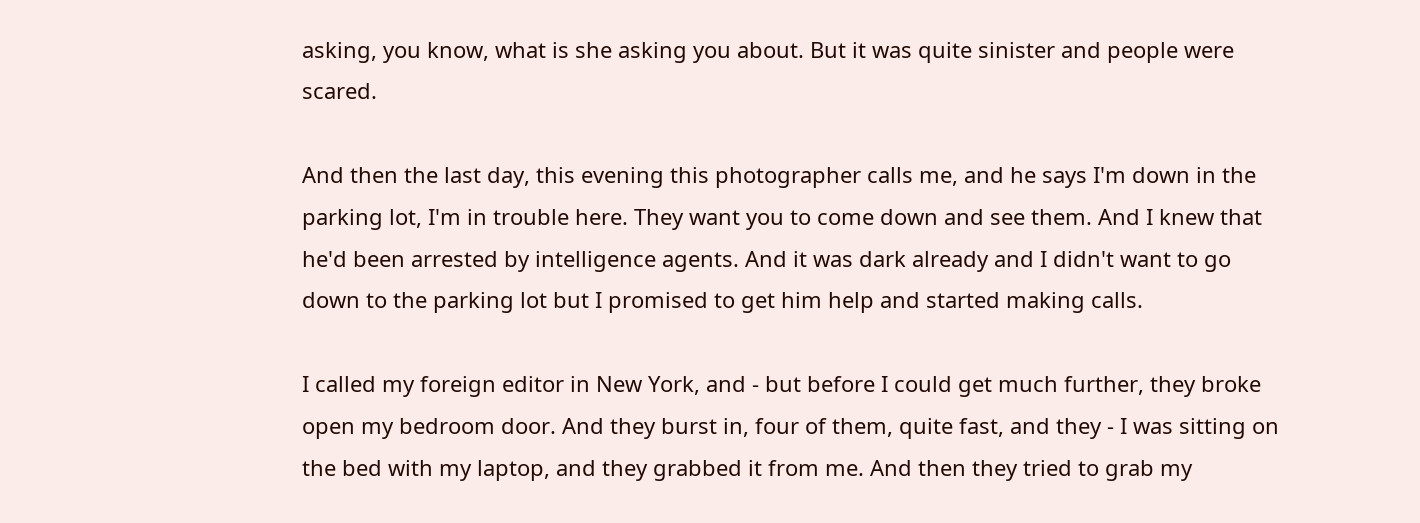asking, you know, what is she asking you about. But it was quite sinister and people were scared.

And then the last day, this evening this photographer calls me, and he says I'm down in the parking lot, I'm in trouble here. They want you to come down and see them. And I knew that he'd been arrested by intelligence agents. And it was dark already and I didn't want to go down to the parking lot but I promised to get him help and started making calls.

I called my foreign editor in New York, and - but before I could get much further, they broke open my bedroom door. And they burst in, four of them, quite fast, and they - I was sitting on the bed with my laptop, and they grabbed it from me. And then they tried to grab my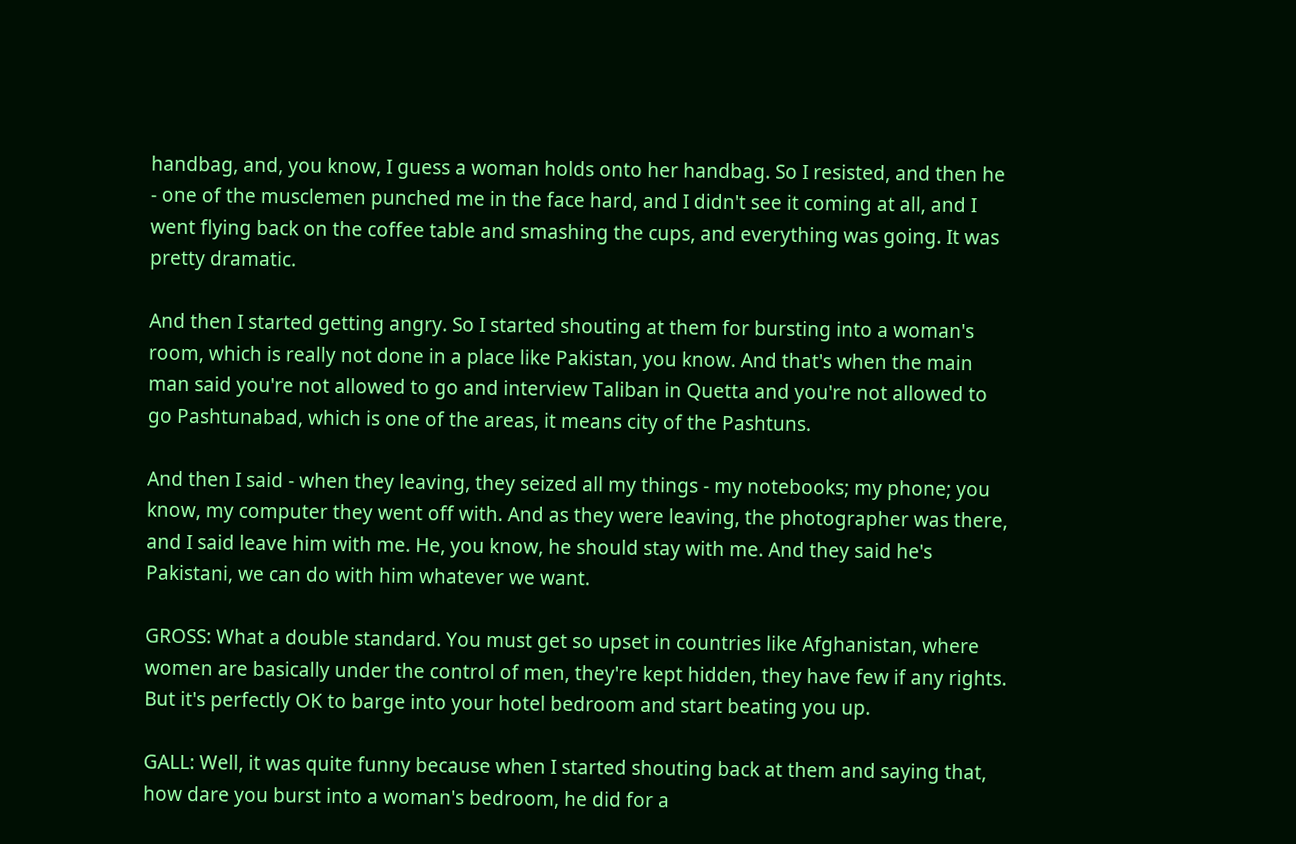handbag, and, you know, I guess a woman holds onto her handbag. So I resisted, and then he - one of the musclemen punched me in the face hard, and I didn't see it coming at all, and I went flying back on the coffee table and smashing the cups, and everything was going. It was pretty dramatic.

And then I started getting angry. So I started shouting at them for bursting into a woman's room, which is really not done in a place like Pakistan, you know. And that's when the main man said you're not allowed to go and interview Taliban in Quetta and you're not allowed to go Pashtunabad, which is one of the areas, it means city of the Pashtuns.

And then I said - when they leaving, they seized all my things - my notebooks; my phone; you know, my computer they went off with. And as they were leaving, the photographer was there, and I said leave him with me. He, you know, he should stay with me. And they said he's Pakistani, we can do with him whatever we want.

GROSS: What a double standard. You must get so upset in countries like Afghanistan, where women are basically under the control of men, they're kept hidden, they have few if any rights. But it's perfectly OK to barge into your hotel bedroom and start beating you up.

GALL: Well, it was quite funny because when I started shouting back at them and saying that, how dare you burst into a woman's bedroom, he did for a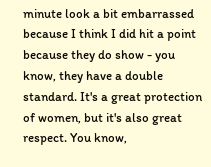minute look a bit embarrassed because I think I did hit a point because they do show - you know, they have a double standard. It's a great protection of women, but it's also great respect. You know,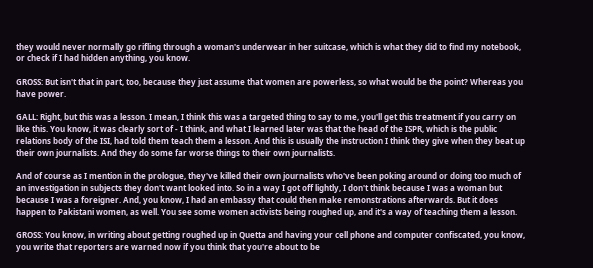they would never normally go rifling through a woman's underwear in her suitcase, which is what they did to find my notebook, or check if I had hidden anything, you know.

GROSS: But isn't that in part, too, because they just assume that women are powerless, so what would be the point? Whereas you have power.

GALL: Right, but this was a lesson. I mean, I think this was a targeted thing to say to me, you'll get this treatment if you carry on like this. You know, it was clearly sort of - I think, and what I learned later was that the head of the ISPR, which is the public relations body of the ISI, had told them teach them a lesson. And this is usually the instruction I think they give when they beat up their own journalists. And they do some far worse things to their own journalists.

And of course as I mention in the prologue, they've killed their own journalists who've been poking around or doing too much of an investigation in subjects they don't want looked into. So in a way I got off lightly, I don't think because I was a woman but because I was a foreigner. And, you know, I had an embassy that could then make remonstrations afterwards. But it does happen to Pakistani women, as well. You see some women activists being roughed up, and it's a way of teaching them a lesson.

GROSS: You know, in writing about getting roughed up in Quetta and having your cell phone and computer confiscated, you know, you write that reporters are warned now if you think that you're about to be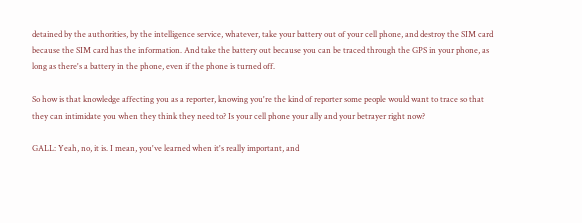detained by the authorities, by the intelligence service, whatever, take your battery out of your cell phone, and destroy the SIM card because the SIM card has the information. And take the battery out because you can be traced through the GPS in your phone, as long as there's a battery in the phone, even if the phone is turned off.

So how is that knowledge affecting you as a reporter, knowing you're the kind of reporter some people would want to trace so that they can intimidate you when they think they need to? Is your cell phone your ally and your betrayer right now?

GALL: Yeah, no, it is. I mean, you've learned when it's really important, and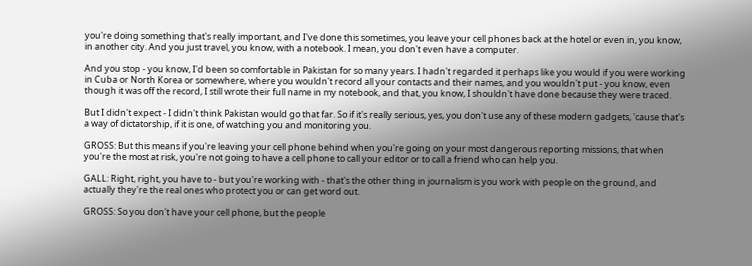you're doing something that's really important, and I've done this sometimes, you leave your cell phones back at the hotel or even in, you know, in another city. And you just travel, you know, with a notebook. I mean, you don't even have a computer.

And you stop - you know, I'd been so comfortable in Pakistan for so many years. I hadn't regarded it perhaps like you would if you were working in Cuba or North Korea or somewhere, where you wouldn't record all your contacts and their names, and you wouldn't put - you know, even though it was off the record, I still wrote their full name in my notebook, and that, you know, I shouldn't have done because they were traced.

But I didn't expect - I didn't think Pakistan would go that far. So if it's really serious, yes, you don't use any of these modern gadgets, 'cause that's a way of dictatorship, if it is one, of watching you and monitoring you.

GROSS: But this means if you're leaving your cell phone behind when you're going on your most dangerous reporting missions, that when you're the most at risk, you're not going to have a cell phone to call your editor or to call a friend who can help you.

GALL: Right, right, you have to - but you're working with - that's the other thing in journalism is you work with people on the ground, and actually they're the real ones who protect you or can get word out.

GROSS: So you don't have your cell phone, but the people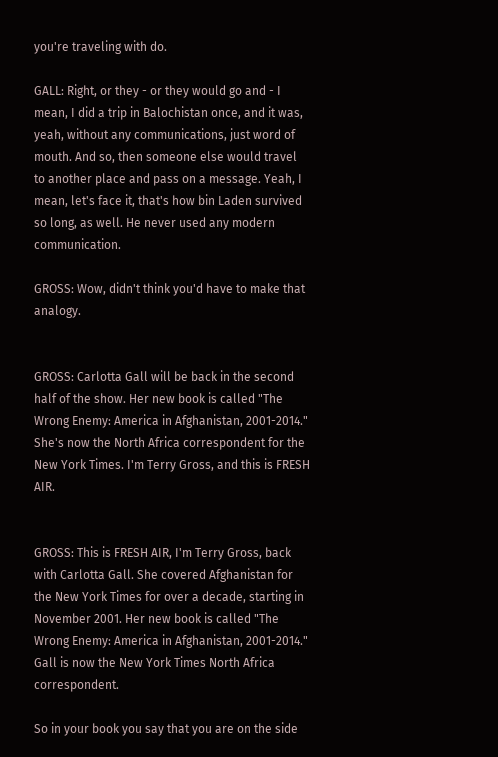you're traveling with do.

GALL: Right, or they - or they would go and - I mean, I did a trip in Balochistan once, and it was, yeah, without any communications, just word of mouth. And so, then someone else would travel to another place and pass on a message. Yeah, I mean, let's face it, that's how bin Laden survived so long, as well. He never used any modern communication.

GROSS: Wow, didn't think you'd have to make that analogy.


GROSS: Carlotta Gall will be back in the second half of the show. Her new book is called "The Wrong Enemy: America in Afghanistan, 2001-2014." She's now the North Africa correspondent for the New York Times. I'm Terry Gross, and this is FRESH AIR.


GROSS: This is FRESH AIR, I'm Terry Gross, back with Carlotta Gall. She covered Afghanistan for the New York Times for over a decade, starting in November 2001. Her new book is called "The Wrong Enemy: America in Afghanistan, 2001-2014." Gall is now the New York Times North Africa correspondent.

So in your book you say that you are on the side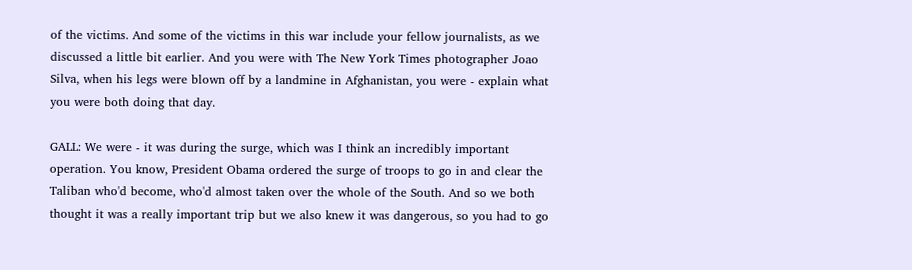of the victims. And some of the victims in this war include your fellow journalists, as we discussed a little bit earlier. And you were with The New York Times photographer Joao Silva, when his legs were blown off by a landmine in Afghanistan, you were - explain what you were both doing that day.

GALL: We were - it was during the surge, which was I think an incredibly important operation. You know, President Obama ordered the surge of troops to go in and clear the Taliban who'd become, who'd almost taken over the whole of the South. And so we both thought it was a really important trip but we also knew it was dangerous, so you had to go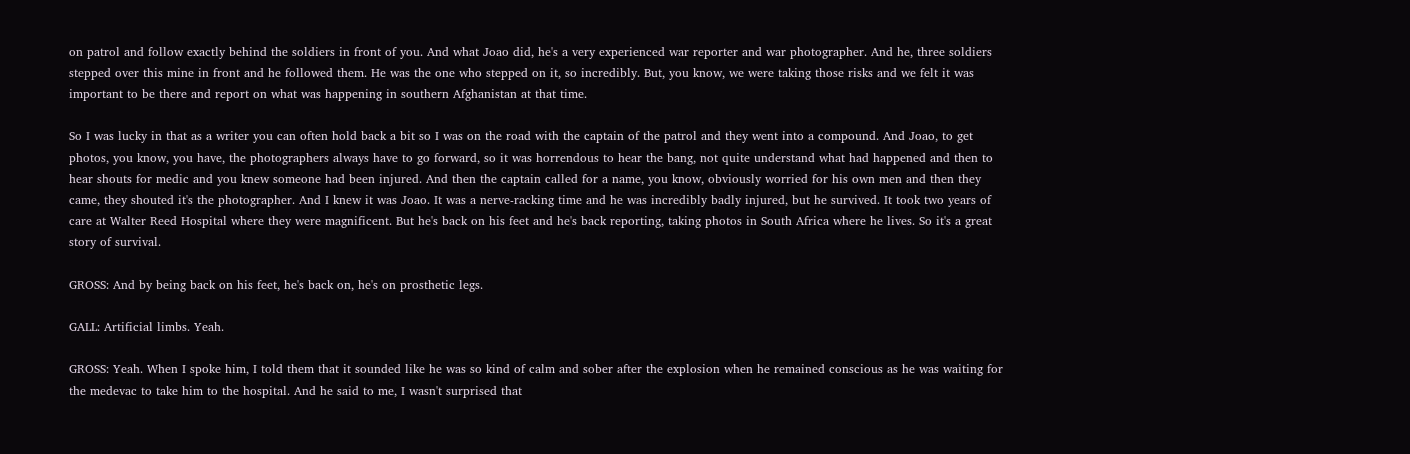on patrol and follow exactly behind the soldiers in front of you. And what Joao did, he's a very experienced war reporter and war photographer. And he, three soldiers stepped over this mine in front and he followed them. He was the one who stepped on it, so incredibly. But, you know, we were taking those risks and we felt it was important to be there and report on what was happening in southern Afghanistan at that time.

So I was lucky in that as a writer you can often hold back a bit so I was on the road with the captain of the patrol and they went into a compound. And Joao, to get photos, you know, you have, the photographers always have to go forward, so it was horrendous to hear the bang, not quite understand what had happened and then to hear shouts for medic and you knew someone had been injured. And then the captain called for a name, you know, obviously worried for his own men and then they came, they shouted it's the photographer. And I knew it was Joao. It was a nerve-racking time and he was incredibly badly injured, but he survived. It took two years of care at Walter Reed Hospital where they were magnificent. But he's back on his feet and he's back reporting, taking photos in South Africa where he lives. So it's a great story of survival.

GROSS: And by being back on his feet, he's back on, he's on prosthetic legs.

GALL: Artificial limbs. Yeah.

GROSS: Yeah. When I spoke him, I told them that it sounded like he was so kind of calm and sober after the explosion when he remained conscious as he was waiting for the medevac to take him to the hospital. And he said to me, I wasn't surprised that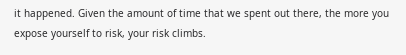it happened. Given the amount of time that we spent out there, the more you expose yourself to risk, your risk climbs.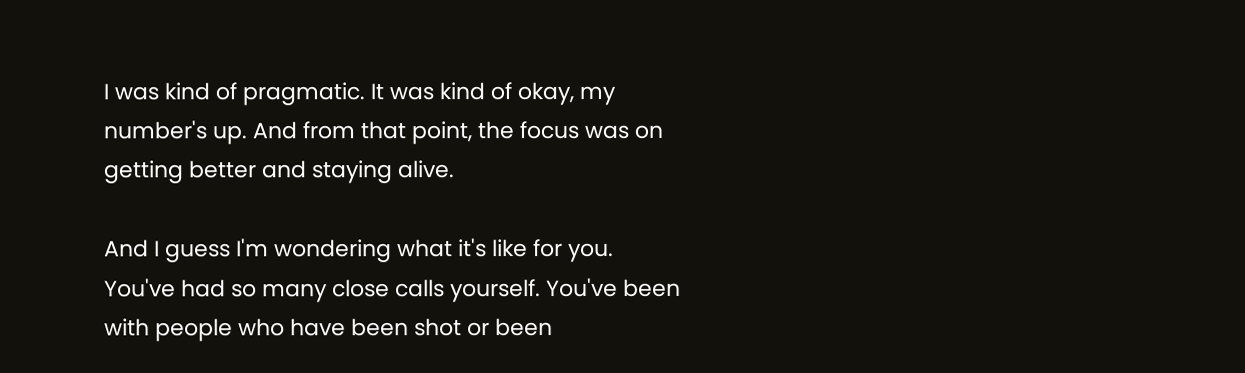I was kind of pragmatic. It was kind of okay, my number's up. And from that point, the focus was on getting better and staying alive.

And I guess I'm wondering what it's like for you. You've had so many close calls yourself. You've been with people who have been shot or been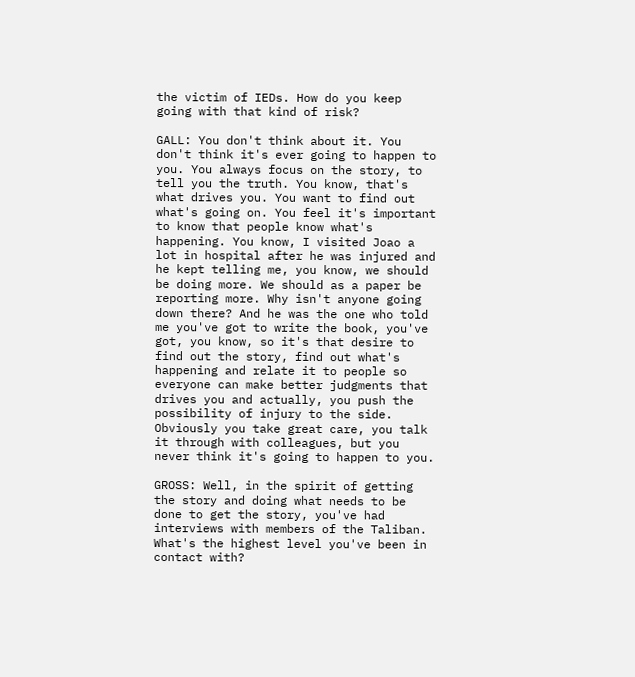the victim of IEDs. How do you keep going with that kind of risk?

GALL: You don't think about it. You don't think it's ever going to happen to you. You always focus on the story, to tell you the truth. You know, that's what drives you. You want to find out what's going on. You feel it's important to know that people know what's happening. You know, I visited Joao a lot in hospital after he was injured and he kept telling me, you know, we should be doing more. We should as a paper be reporting more. Why isn't anyone going down there? And he was the one who told me you've got to write the book, you've got, you know, so it's that desire to find out the story, find out what's happening and relate it to people so everyone can make better judgments that drives you and actually, you push the possibility of injury to the side. Obviously you take great care, you talk it through with colleagues, but you never think it's going to happen to you.

GROSS: Well, in the spirit of getting the story and doing what needs to be done to get the story, you've had interviews with members of the Taliban. What's the highest level you've been in contact with?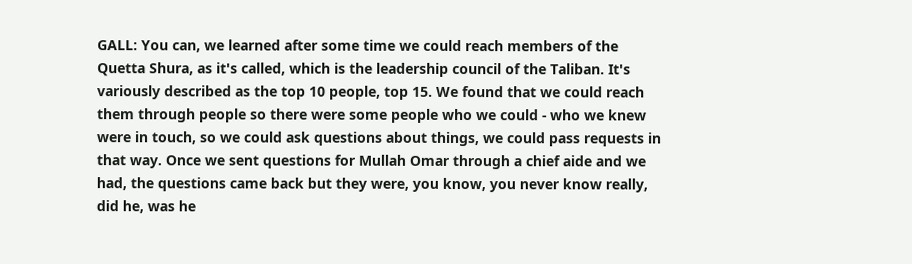GALL: You can, we learned after some time we could reach members of the Quetta Shura, as it's called, which is the leadership council of the Taliban. It's variously described as the top 10 people, top 15. We found that we could reach them through people so there were some people who we could - who we knew were in touch, so we could ask questions about things, we could pass requests in that way. Once we sent questions for Mullah Omar through a chief aide and we had, the questions came back but they were, you know, you never know really, did he, was he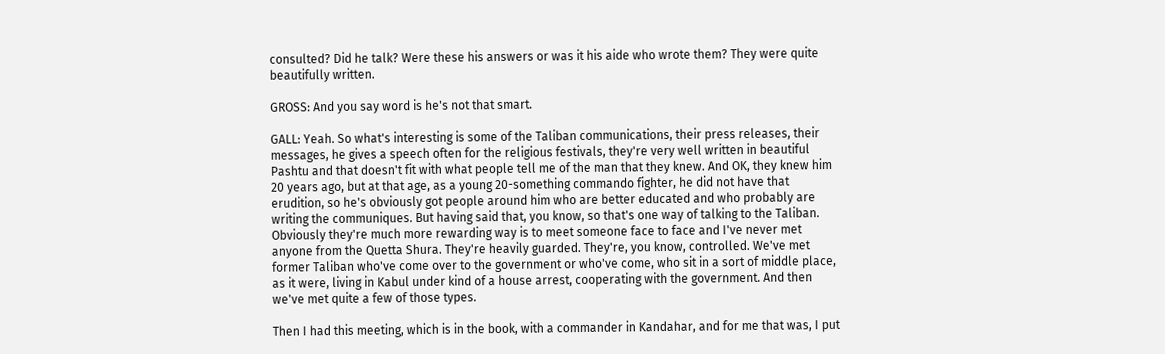consulted? Did he talk? Were these his answers or was it his aide who wrote them? They were quite beautifully written.

GROSS: And you say word is he's not that smart.

GALL: Yeah. So what's interesting is some of the Taliban communications, their press releases, their messages, he gives a speech often for the religious festivals, they're very well written in beautiful Pashtu and that doesn't fit with what people tell me of the man that they knew. And OK, they knew him 20 years ago, but at that age, as a young 20-something commando fighter, he did not have that erudition, so he's obviously got people around him who are better educated and who probably are writing the communiques. But having said that, you know, so that's one way of talking to the Taliban. Obviously they're much more rewarding way is to meet someone face to face and I've never met anyone from the Quetta Shura. They're heavily guarded. They're, you know, controlled. We've met former Taliban who've come over to the government or who've come, who sit in a sort of middle place, as it were, living in Kabul under kind of a house arrest, cooperating with the government. And then we've met quite a few of those types.

Then I had this meeting, which is in the book, with a commander in Kandahar, and for me that was, I put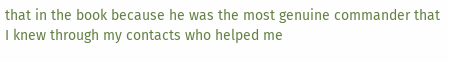that in the book because he was the most genuine commander that I knew through my contacts who helped me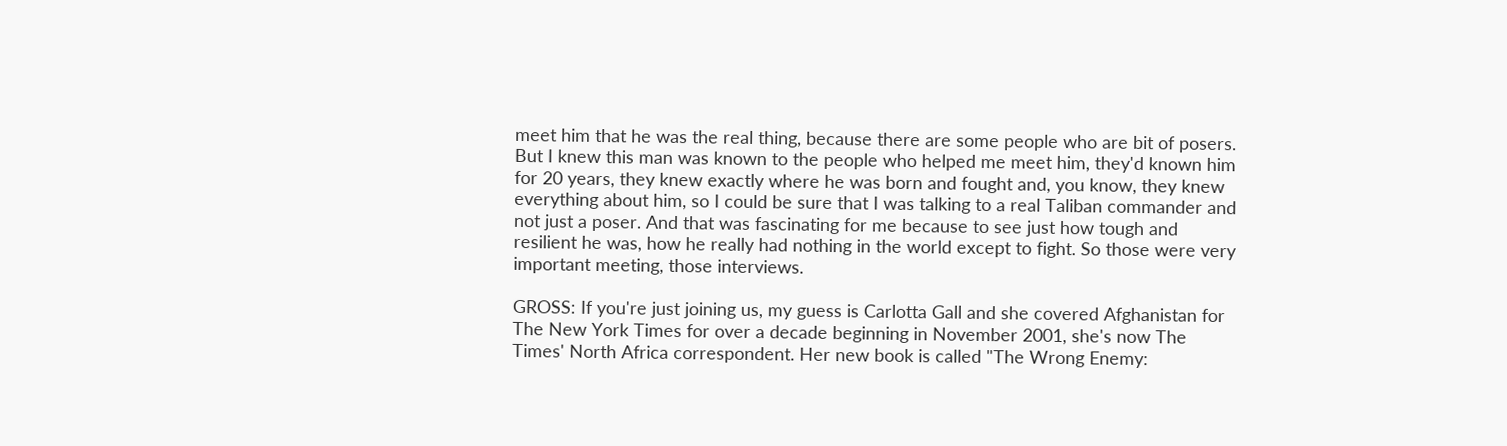meet him that he was the real thing, because there are some people who are bit of posers. But I knew this man was known to the people who helped me meet him, they'd known him for 20 years, they knew exactly where he was born and fought and, you know, they knew everything about him, so I could be sure that I was talking to a real Taliban commander and not just a poser. And that was fascinating for me because to see just how tough and resilient he was, how he really had nothing in the world except to fight. So those were very important meeting, those interviews.

GROSS: If you're just joining us, my guess is Carlotta Gall and she covered Afghanistan for The New York Times for over a decade beginning in November 2001, she's now The Times' North Africa correspondent. Her new book is called "The Wrong Enemy: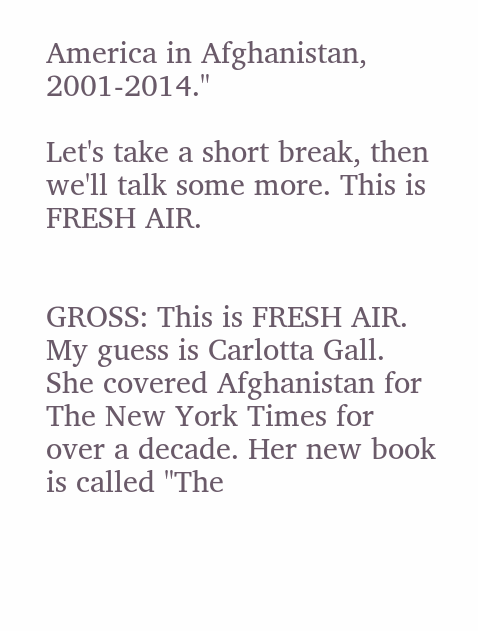America in Afghanistan, 2001-2014."

Let's take a short break, then we'll talk some more. This is FRESH AIR.


GROSS: This is FRESH AIR. My guess is Carlotta Gall. She covered Afghanistan for The New York Times for over a decade. Her new book is called "The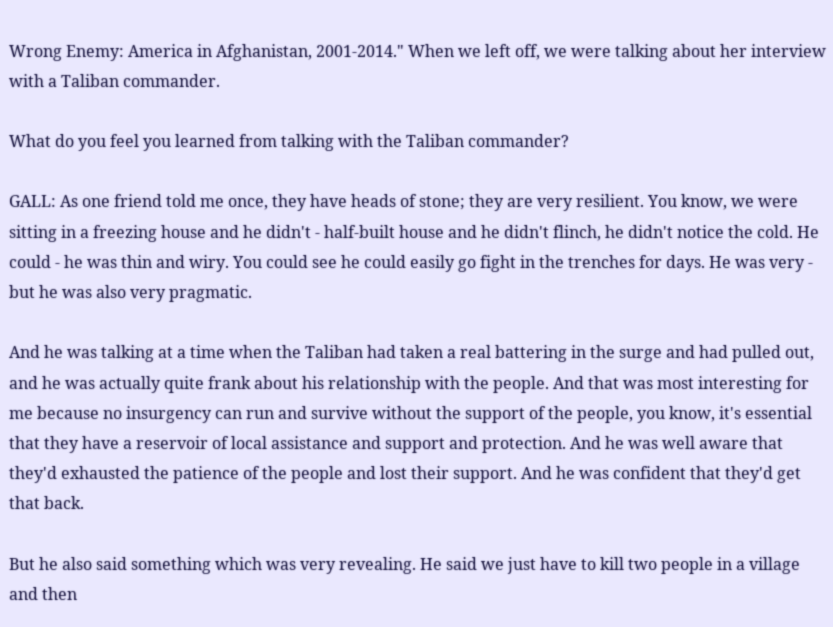Wrong Enemy: America in Afghanistan, 2001-2014." When we left off, we were talking about her interview with a Taliban commander.

What do you feel you learned from talking with the Taliban commander?

GALL: As one friend told me once, they have heads of stone; they are very resilient. You know, we were sitting in a freezing house and he didn't - half-built house and he didn't flinch, he didn't notice the cold. He could - he was thin and wiry. You could see he could easily go fight in the trenches for days. He was very - but he was also very pragmatic.

And he was talking at a time when the Taliban had taken a real battering in the surge and had pulled out, and he was actually quite frank about his relationship with the people. And that was most interesting for me because no insurgency can run and survive without the support of the people, you know, it's essential that they have a reservoir of local assistance and support and protection. And he was well aware that they'd exhausted the patience of the people and lost their support. And he was confident that they'd get that back.

But he also said something which was very revealing. He said we just have to kill two people in a village and then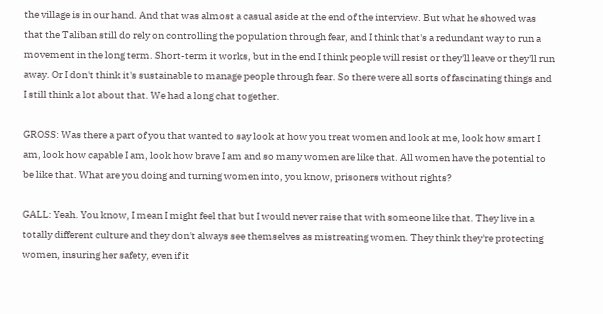the village is in our hand. And that was almost a casual aside at the end of the interview. But what he showed was that the Taliban still do rely on controlling the population through fear, and I think that's a redundant way to run a movement in the long term. Short-term it works, but in the end I think people will resist or they'll leave or they'll run away. Or I don't think it's sustainable to manage people through fear. So there were all sorts of fascinating things and I still think a lot about that. We had a long chat together.

GROSS: Was there a part of you that wanted to say look at how you treat women and look at me, look how smart I am, look how capable I am, look how brave I am and so many women are like that. All women have the potential to be like that. What are you doing and turning women into, you know, prisoners without rights?

GALL: Yeah. You know, I mean I might feel that but I would never raise that with someone like that. They live in a totally different culture and they don't always see themselves as mistreating women. They think they're protecting women, insuring her safety, even if it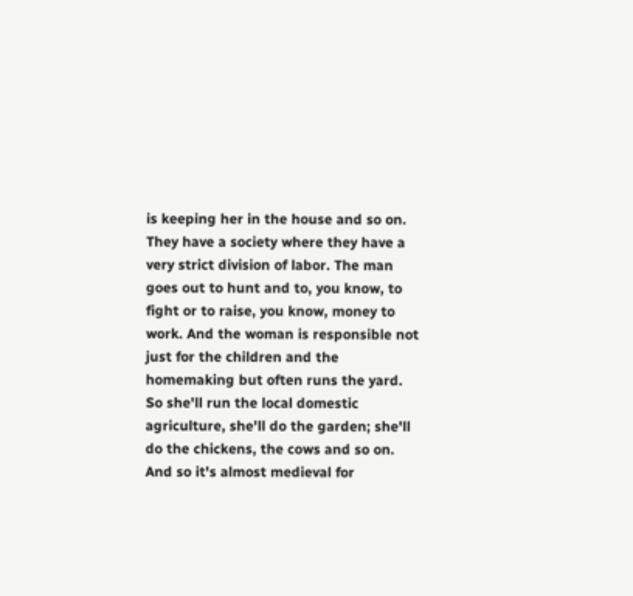is keeping her in the house and so on. They have a society where they have a very strict division of labor. The man goes out to hunt and to, you know, to fight or to raise, you know, money to work. And the woman is responsible not just for the children and the homemaking but often runs the yard. So she'll run the local domestic agriculture, she'll do the garden; she'll do the chickens, the cows and so on. And so it's almost medieval for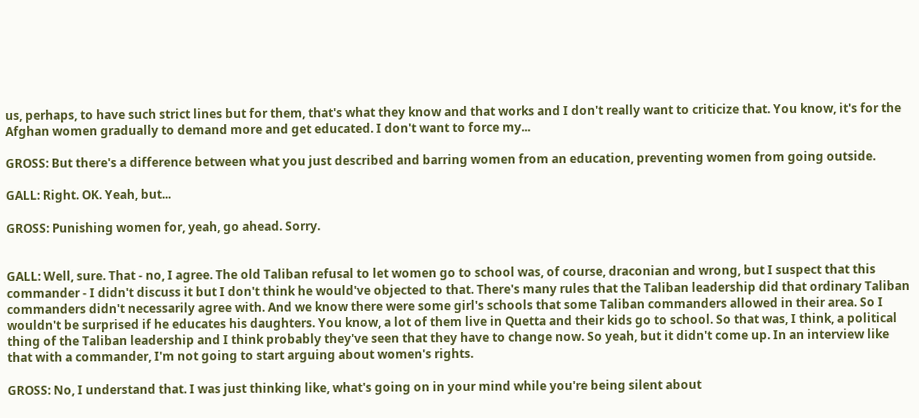us, perhaps, to have such strict lines but for them, that's what they know and that works and I don't really want to criticize that. You know, it's for the Afghan women gradually to demand more and get educated. I don't want to force my...

GROSS: But there's a difference between what you just described and barring women from an education, preventing women from going outside.

GALL: Right. OK. Yeah, but...

GROSS: Punishing women for, yeah, go ahead. Sorry.


GALL: Well, sure. That - no, I agree. The old Taliban refusal to let women go to school was, of course, draconian and wrong, but I suspect that this commander - I didn't discuss it but I don't think he would've objected to that. There's many rules that the Taliban leadership did that ordinary Taliban commanders didn't necessarily agree with. And we know there were some girl's schools that some Taliban commanders allowed in their area. So I wouldn't be surprised if he educates his daughters. You know, a lot of them live in Quetta and their kids go to school. So that was, I think, a political thing of the Taliban leadership and I think probably they've seen that they have to change now. So yeah, but it didn't come up. In an interview like that with a commander, I'm not going to start arguing about women's rights.

GROSS: No, I understand that. I was just thinking like, what's going on in your mind while you're being silent about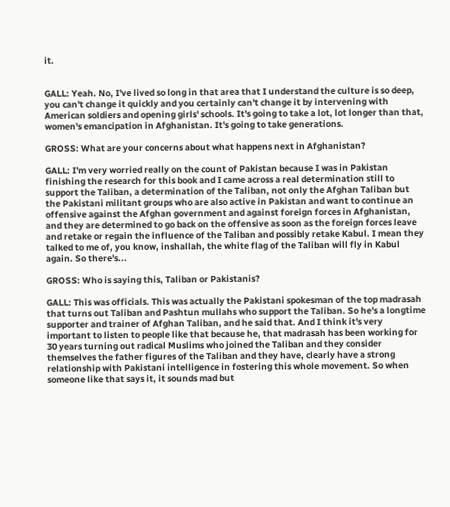it.


GALL: Yeah. No, I've lived so long in that area that I understand the culture is so deep, you can't change it quickly and you certainly can't change it by intervening with American soldiers and opening girls' schools. It's going to take a lot, lot longer than that, women's emancipation in Afghanistan. It's going to take generations.

GROSS: What are your concerns about what happens next in Afghanistan?

GALL: I'm very worried really on the count of Pakistan because I was in Pakistan finishing the research for this book and I came across a real determination still to support the Taliban, a determination of the Taliban, not only the Afghan Taliban but the Pakistani militant groups who are also active in Pakistan and want to continue an offensive against the Afghan government and against foreign forces in Afghanistan, and they are determined to go back on the offensive as soon as the foreign forces leave and retake or regain the influence of the Taliban and possibly retake Kabul. I mean they talked to me of, you know, inshallah, the white flag of the Taliban will fly in Kabul again. So there's...

GROSS: Who is saying this, Taliban or Pakistanis?

GALL: This was officials. This was actually the Pakistani spokesman of the top madrasah that turns out Taliban and Pashtun mullahs who support the Taliban. So he's a longtime supporter and trainer of Afghan Taliban, and he said that. And I think it's very important to listen to people like that because he, that madrasah has been working for 30 years turning out radical Muslims who joined the Taliban and they consider themselves the father figures of the Taliban and they have, clearly have a strong relationship with Pakistani intelligence in fostering this whole movement. So when someone like that says it, it sounds mad but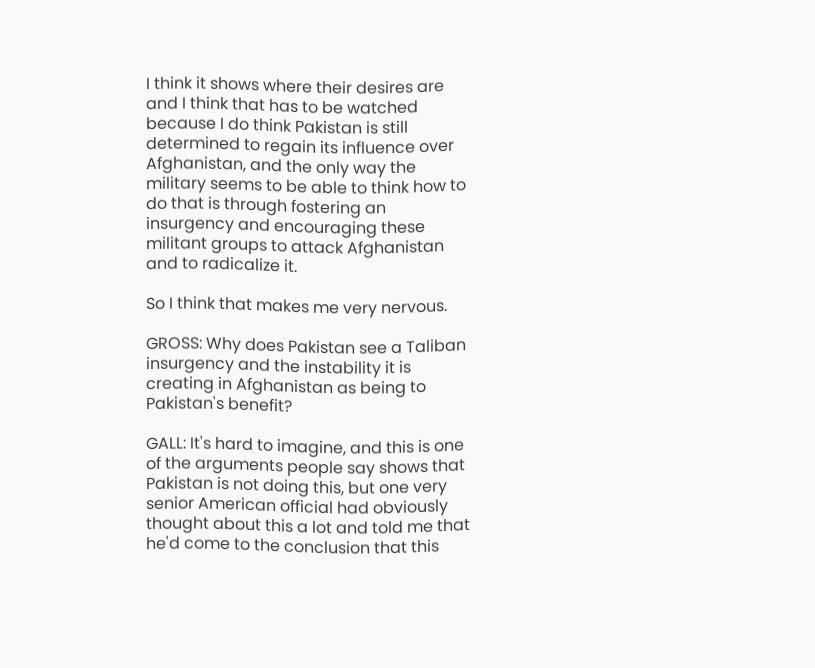I think it shows where their desires are and I think that has to be watched because I do think Pakistan is still determined to regain its influence over Afghanistan, and the only way the military seems to be able to think how to do that is through fostering an insurgency and encouraging these militant groups to attack Afghanistan and to radicalize it.

So I think that makes me very nervous.

GROSS: Why does Pakistan see a Taliban insurgency and the instability it is creating in Afghanistan as being to Pakistan's benefit?

GALL: It's hard to imagine, and this is one of the arguments people say shows that Pakistan is not doing this, but one very senior American official had obviously thought about this a lot and told me that he'd come to the conclusion that this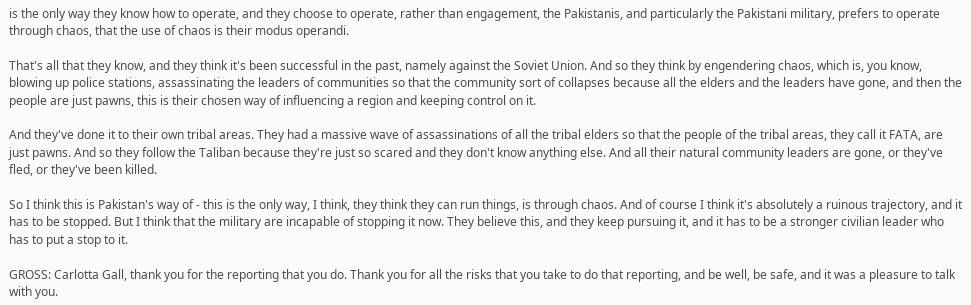is the only way they know how to operate, and they choose to operate, rather than engagement, the Pakistanis, and particularly the Pakistani military, prefers to operate through chaos, that the use of chaos is their modus operandi.

That's all that they know, and they think it's been successful in the past, namely against the Soviet Union. And so they think by engendering chaos, which is, you know, blowing up police stations, assassinating the leaders of communities so that the community sort of collapses because all the elders and the leaders have gone, and then the people are just pawns, this is their chosen way of influencing a region and keeping control on it.

And they've done it to their own tribal areas. They had a massive wave of assassinations of all the tribal elders so that the people of the tribal areas, they call it FATA, are just pawns. And so they follow the Taliban because they're just so scared and they don't know anything else. And all their natural community leaders are gone, or they've fled, or they've been killed.

So I think this is Pakistan's way of - this is the only way, I think, they think they can run things, is through chaos. And of course I think it's absolutely a ruinous trajectory, and it has to be stopped. But I think that the military are incapable of stopping it now. They believe this, and they keep pursuing it, and it has to be a stronger civilian leader who has to put a stop to it.

GROSS: Carlotta Gall, thank you for the reporting that you do. Thank you for all the risks that you take to do that reporting, and be well, be safe, and it was a pleasure to talk with you.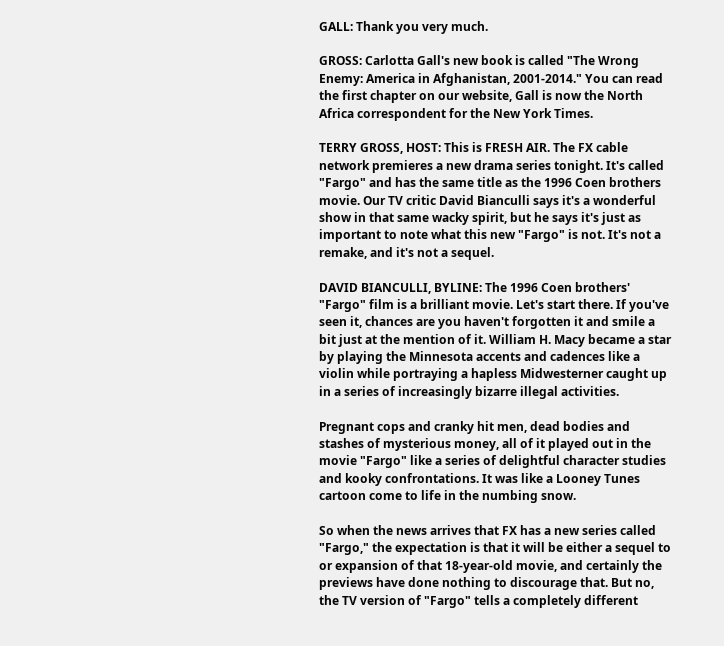GALL: Thank you very much.

GROSS: Carlotta Gall's new book is called "The Wrong Enemy: America in Afghanistan, 2001-2014." You can read the first chapter on our website, Gall is now the North Africa correspondent for the New York Times.

TERRY GROSS, HOST: This is FRESH AIR. The FX cable network premieres a new drama series tonight. It's called "Fargo" and has the same title as the 1996 Coen brothers movie. Our TV critic David Bianculli says it's a wonderful show in that same wacky spirit, but he says it's just as important to note what this new "Fargo" is not. It's not a remake, and it's not a sequel.

DAVID BIANCULLI, BYLINE: The 1996 Coen brothers' "Fargo" film is a brilliant movie. Let's start there. If you've seen it, chances are you haven't forgotten it and smile a bit just at the mention of it. William H. Macy became a star by playing the Minnesota accents and cadences like a violin while portraying a hapless Midwesterner caught up in a series of increasingly bizarre illegal activities.

Pregnant cops and cranky hit men, dead bodies and stashes of mysterious money, all of it played out in the movie "Fargo" like a series of delightful character studies and kooky confrontations. It was like a Looney Tunes cartoon come to life in the numbing snow.

So when the news arrives that FX has a new series called "Fargo," the expectation is that it will be either a sequel to or expansion of that 18-year-old movie, and certainly the previews have done nothing to discourage that. But no, the TV version of "Fargo" tells a completely different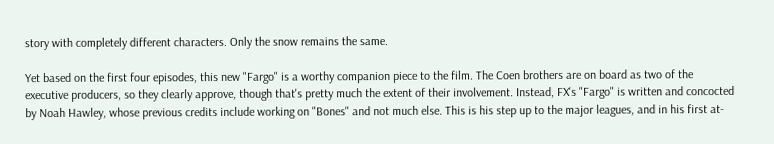story with completely different characters. Only the snow remains the same.

Yet based on the first four episodes, this new "Fargo" is a worthy companion piece to the film. The Coen brothers are on board as two of the executive producers, so they clearly approve, though that's pretty much the extent of their involvement. Instead, FX's "Fargo" is written and concocted by Noah Hawley, whose previous credits include working on "Bones" and not much else. This is his step up to the major leagues, and in his first at-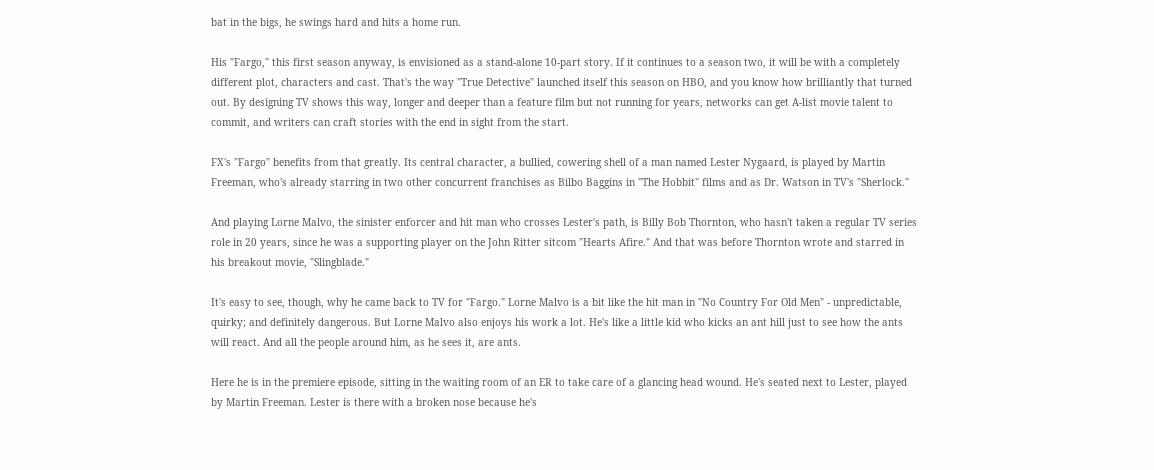bat in the bigs, he swings hard and hits a home run.

His "Fargo," this first season anyway, is envisioned as a stand-alone 10-part story. If it continues to a season two, it will be with a completely different plot, characters and cast. That's the way "True Detective" launched itself this season on HBO, and you know how brilliantly that turned out. By designing TV shows this way, longer and deeper than a feature film but not running for years, networks can get A-list movie talent to commit, and writers can craft stories with the end in sight from the start.

FX's "Fargo" benefits from that greatly. Its central character, a bullied, cowering shell of a man named Lester Nygaard, is played by Martin Freeman, who's already starring in two other concurrent franchises as Bilbo Baggins in "The Hobbit" films and as Dr. Watson in TV's "Sherlock."

And playing Lorne Malvo, the sinister enforcer and hit man who crosses Lester's path, is Billy Bob Thornton, who hasn't taken a regular TV series role in 20 years, since he was a supporting player on the John Ritter sitcom "Hearts Afire." And that was before Thornton wrote and starred in his breakout movie, "Slingblade."

It's easy to see, though, why he came back to TV for "Fargo." Lorne Malvo is a bit like the hit man in "No Country For Old Men" - unpredictable, quirky; and definitely dangerous. But Lorne Malvo also enjoys his work a lot. He's like a little kid who kicks an ant hill just to see how the ants will react. And all the people around him, as he sees it, are ants.

Here he is in the premiere episode, sitting in the waiting room of an ER to take care of a glancing head wound. He's seated next to Lester, played by Martin Freeman. Lester is there with a broken nose because he's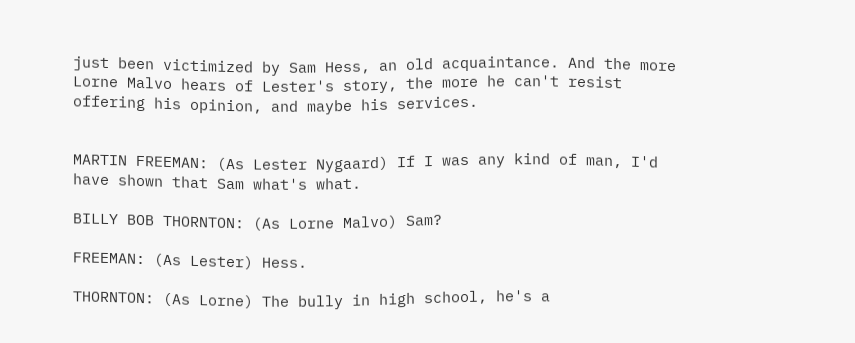just been victimized by Sam Hess, an old acquaintance. And the more Lorne Malvo hears of Lester's story, the more he can't resist offering his opinion, and maybe his services.


MARTIN FREEMAN: (As Lester Nygaard) If I was any kind of man, I'd have shown that Sam what's what.

BILLY BOB THORNTON: (As Lorne Malvo) Sam?

FREEMAN: (As Lester) Hess.

THORNTON: (As Lorne) The bully in high school, he's a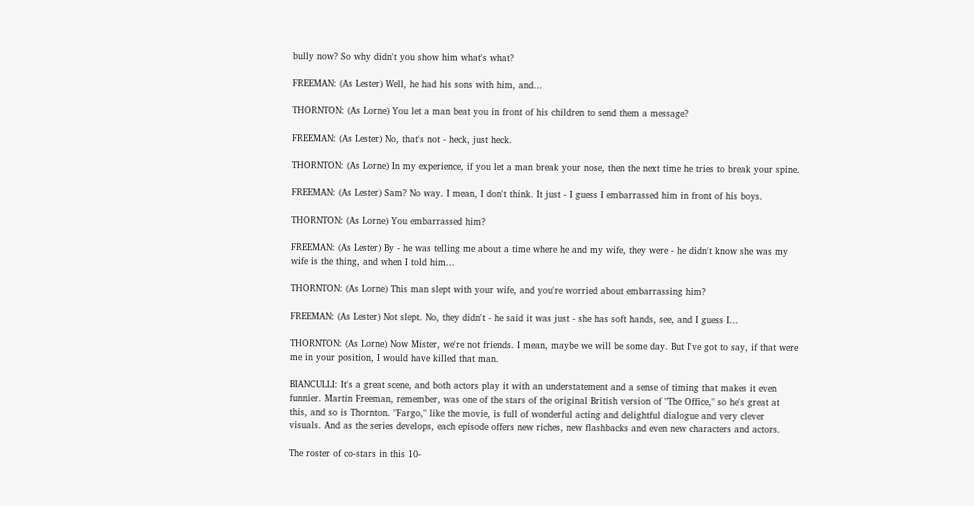bully now? So why didn't you show him what's what?

FREEMAN: (As Lester) Well, he had his sons with him, and...

THORNTON: (As Lorne) You let a man beat you in front of his children to send them a message?

FREEMAN: (As Lester) No, that's not - heck, just heck.

THORNTON: (As Lorne) In my experience, if you let a man break your nose, then the next time he tries to break your spine.

FREEMAN: (As Lester) Sam? No way. I mean, I don't think. It just - I guess I embarrassed him in front of his boys.

THORNTON: (As Lorne) You embarrassed him?

FREEMAN: (As Lester) By - he was telling me about a time where he and my wife, they were - he didn't know she was my wife is the thing, and when I told him...

THORNTON: (As Lorne) This man slept with your wife, and you're worried about embarrassing him?

FREEMAN: (As Lester) Not slept. No, they didn't - he said it was just - she has soft hands, see, and I guess I...

THORNTON: (As Lorne) Now Mister, we're not friends. I mean, maybe we will be some day. But I've got to say, if that were me in your position, I would have killed that man.

BIANCULLI: It's a great scene, and both actors play it with an understatement and a sense of timing that makes it even funnier. Martin Freeman, remember, was one of the stars of the original British version of "The Office," so he's great at this, and so is Thornton. "Fargo," like the movie, is full of wonderful acting and delightful dialogue and very clever visuals. And as the series develops, each episode offers new riches, new flashbacks and even new characters and actors.

The roster of co-stars in this 10-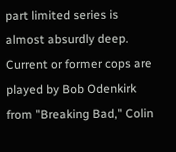part limited series is almost absurdly deep. Current or former cops are played by Bob Odenkirk from "Breaking Bad," Colin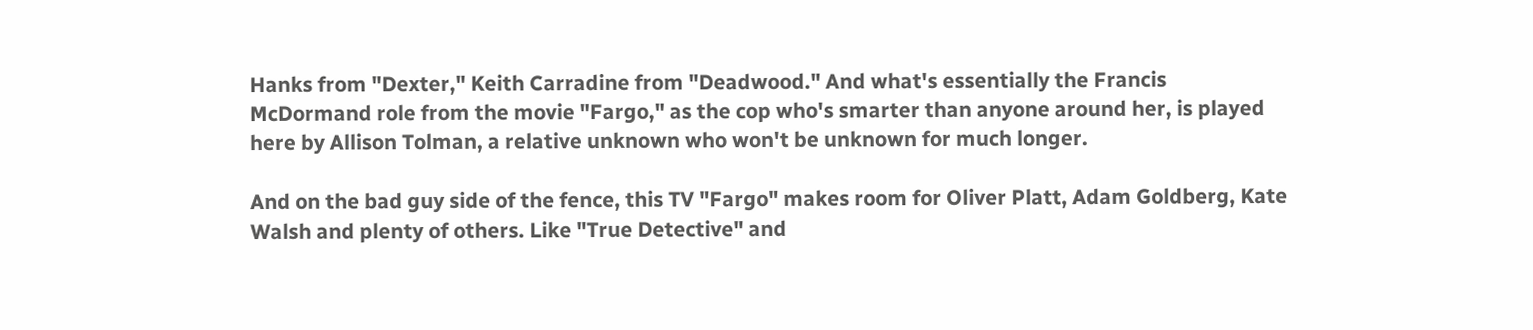Hanks from "Dexter," Keith Carradine from "Deadwood." And what's essentially the Francis McDormand role from the movie "Fargo," as the cop who's smarter than anyone around her, is played here by Allison Tolman, a relative unknown who won't be unknown for much longer.

And on the bad guy side of the fence, this TV "Fargo" makes room for Oliver Platt, Adam Goldberg, Kate Walsh and plenty of others. Like "True Detective" and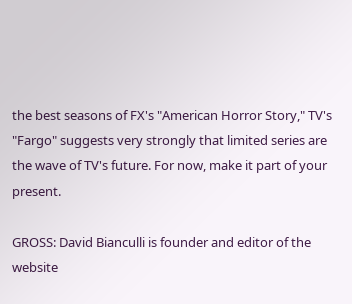the best seasons of FX's "American Horror Story," TV's "Fargo" suggests very strongly that limited series are the wave of TV's future. For now, make it part of your present.

GROSS: David Bianculli is founder and editor of the website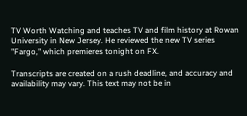TV Worth Watching and teaches TV and film history at Rowan University in New Jersey. He reviewed the new TV series "Fargo," which premieres tonight on FX.

Transcripts are created on a rush deadline, and accuracy and availability may vary. This text may not be in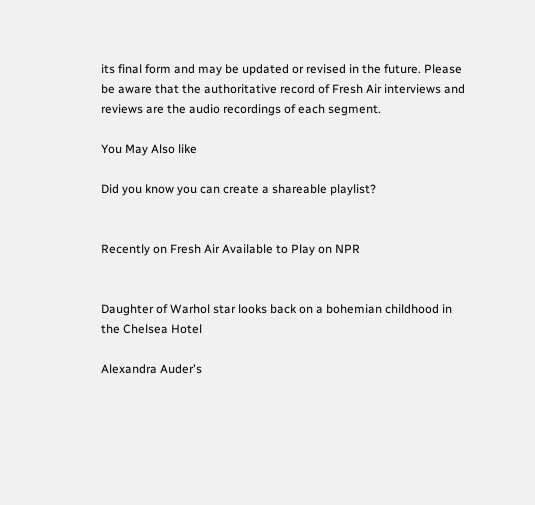its final form and may be updated or revised in the future. Please be aware that the authoritative record of Fresh Air interviews and reviews are the audio recordings of each segment.

You May Also like

Did you know you can create a shareable playlist?


Recently on Fresh Air Available to Play on NPR


Daughter of Warhol star looks back on a bohemian childhood in the Chelsea Hotel

Alexandra Auder's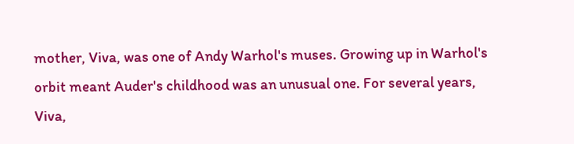mother, Viva, was one of Andy Warhol's muses. Growing up in Warhol's orbit meant Auder's childhood was an unusual one. For several years, Viva,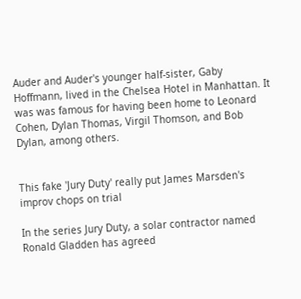Auder and Auder's younger half-sister, Gaby Hoffmann, lived in the Chelsea Hotel in Manhattan. It was was famous for having been home to Leonard Cohen, Dylan Thomas, Virgil Thomson, and Bob Dylan, among others.


This fake 'Jury Duty' really put James Marsden's improv chops on trial

In the series Jury Duty, a solar contractor named Ronald Gladden has agreed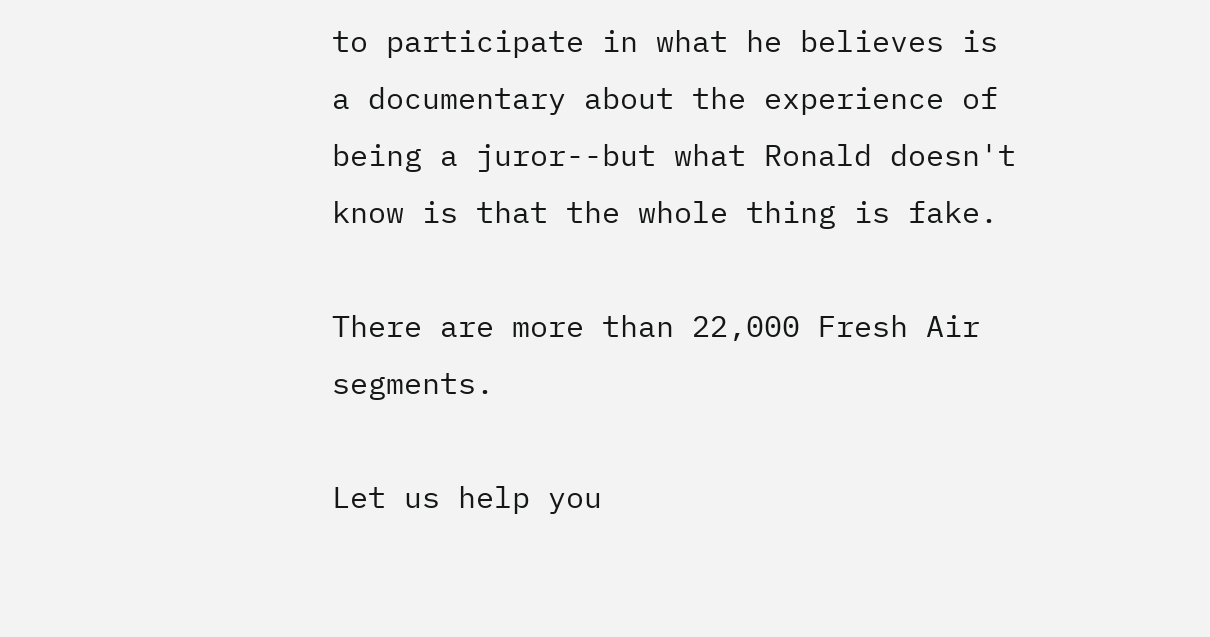to participate in what he believes is a documentary about the experience of being a juror--but what Ronald doesn't know is that the whole thing is fake.

There are more than 22,000 Fresh Air segments.

Let us help you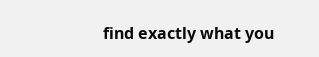find exactly what you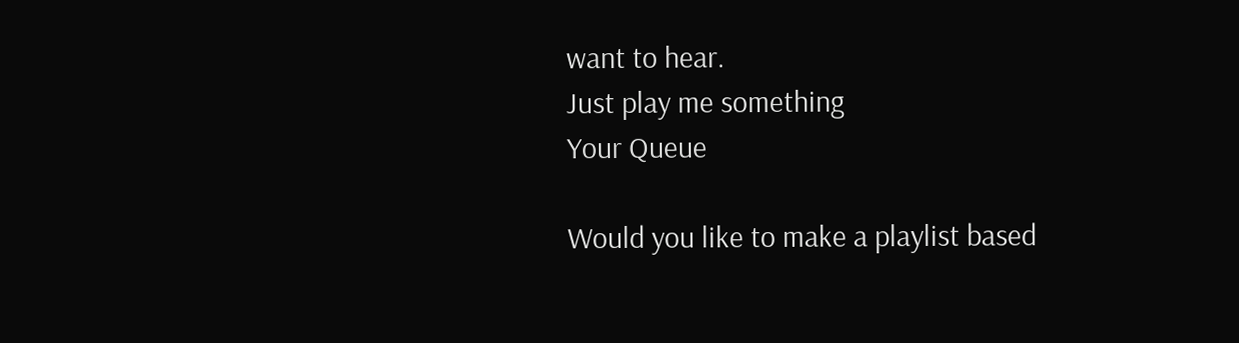want to hear.
Just play me something
Your Queue

Would you like to make a playlist based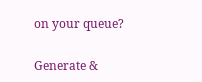on your queue?

Generate &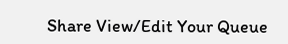Share View/Edit Your Queue